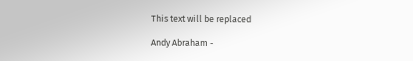This text will be replaced

Andy Abraham -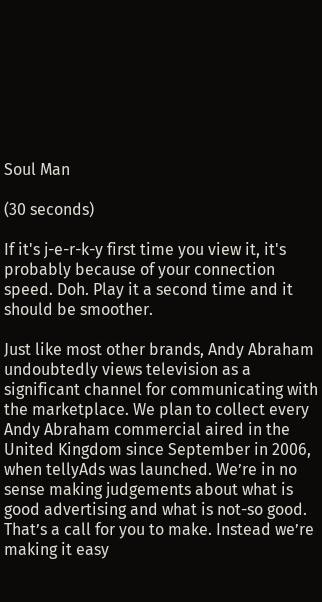Soul Man

(30 seconds)

If it's j-e-r-k-y first time you view it, it's probably because of your connection speed. Doh. Play it a second time and it should be smoother.

Just like most other brands, Andy Abraham undoubtedly views television as a significant channel for communicating with the marketplace. We plan to collect every Andy Abraham commercial aired in the United Kingdom since September in 2006, when tellyAds was launched. We’re in no sense making judgements about what is good advertising and what is not-so good. That’s a call for you to make. Instead we’re making it easy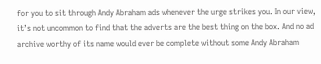for you to sit through Andy Abraham ads whenever the urge strikes you. In our view, it’s not uncommon to find that the adverts are the best thing on the box. And no ad archive worthy of its name would ever be complete without some Andy Abraham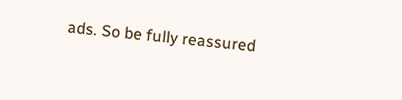ads. So be fully reassured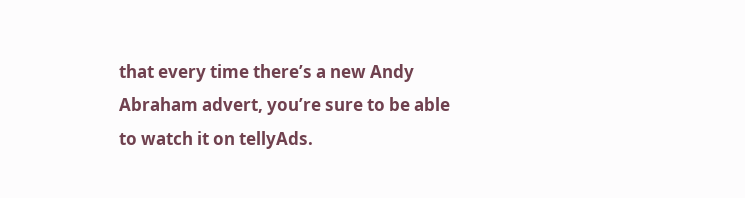that every time there’s a new Andy Abraham advert, you’re sure to be able to watch it on tellyAds.